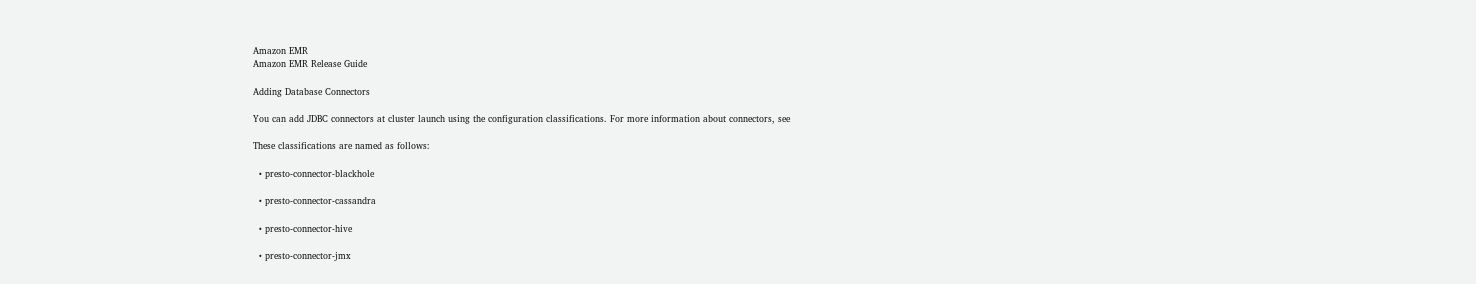Amazon EMR
Amazon EMR Release Guide

Adding Database Connectors

You can add JDBC connectors at cluster launch using the configuration classifications. For more information about connectors, see

These classifications are named as follows:

  • presto-connector-blackhole

  • presto-connector-cassandra

  • presto-connector-hive

  • presto-connector-jmx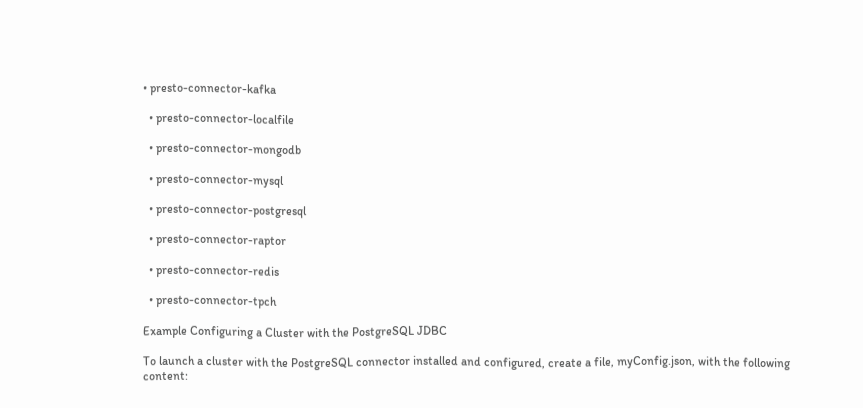• presto-connector-kafka

  • presto-connector-localfile

  • presto-connector-mongodb

  • presto-connector-mysql

  • presto-connector-postgresql

  • presto-connector-raptor

  • presto-connector-redis

  • presto-connector-tpch

Example Configuring a Cluster with the PostgreSQL JDBC

To launch a cluster with the PostgreSQL connector installed and configured, create a file, myConfig.json, with the following content: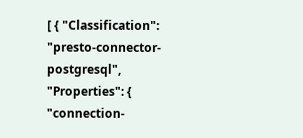[ { "Classification": "presto-connector-postgresql", "Properties": { "connection-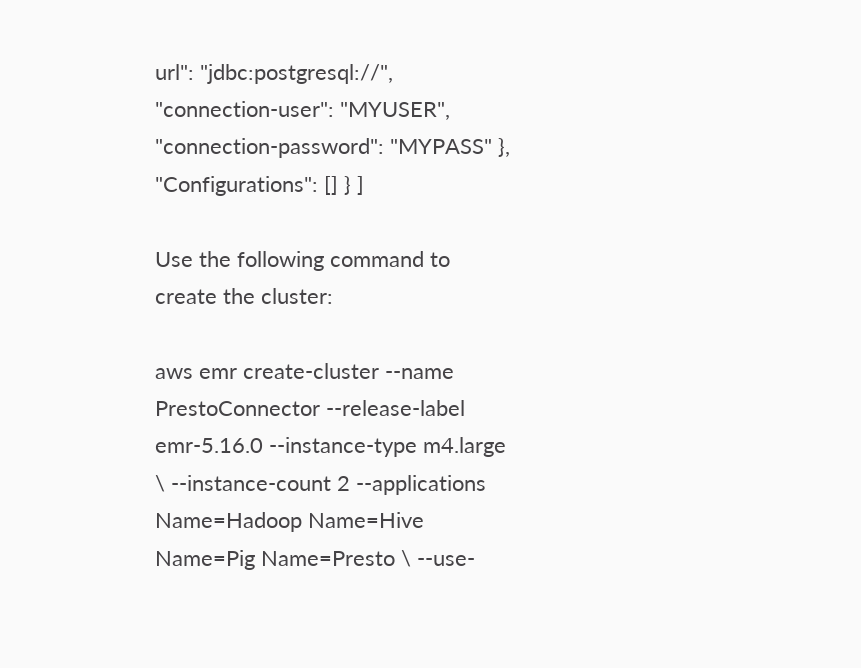url": "jdbc:postgresql://", "connection-user": "MYUSER", "connection-password": "MYPASS" }, "Configurations": [] } ]

Use the following command to create the cluster:

aws emr create-cluster --name PrestoConnector --release-label emr-5.16.0 --instance-type m4.large \ --instance-count 2 --applications Name=Hadoop Name=Hive Name=Pig Name=Presto \ --use-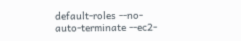default-roles --no-auto-terminate --ec2-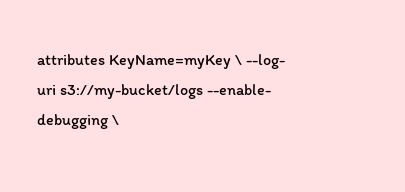attributes KeyName=myKey \ --log-uri s3://my-bucket/logs --enable-debugging \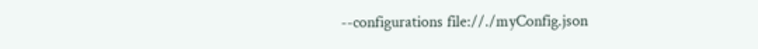--configurations file://./myConfig.json